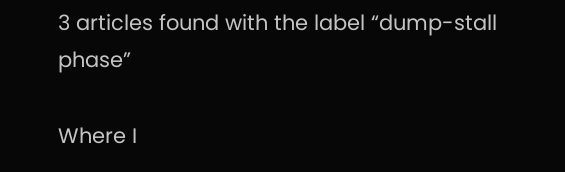3 articles found with the label “dump-stall phase”

Where I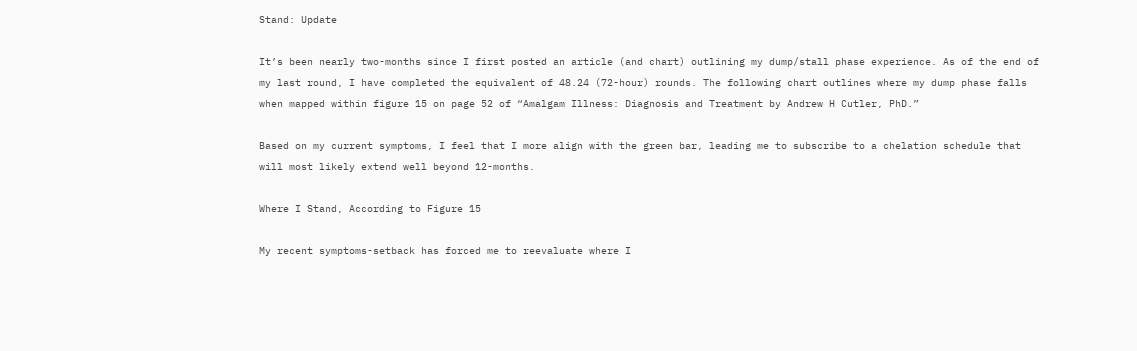Stand: Update

It’s been nearly two-months since I first posted an article (and chart) outlining my dump/stall phase experience. As of the end of my last round, I have completed the equivalent of 48.24 (72-hour) rounds. The following chart outlines where my dump phase falls when mapped within figure 15 on page 52 of “Amalgam Illness: Diagnosis and Treatment by Andrew H Cutler, PhD.”

Based on my current symptoms, I feel that I more align with the green bar, leading me to subscribe to a chelation schedule that will most likely extend well beyond 12-months.

Where I Stand, According to Figure 15

My recent symptoms-setback has forced me to reevaluate where I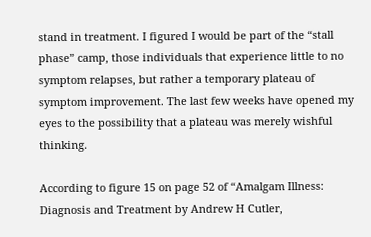stand in treatment. I figured I would be part of the “stall phase” camp, those individuals that experience little to no symptom relapses, but rather a temporary plateau of symptom improvement. The last few weeks have opened my eyes to the possibility that a plateau was merely wishful thinking.

According to figure 15 on page 52 of “Amalgam Illness: Diagnosis and Treatment by Andrew H Cutler,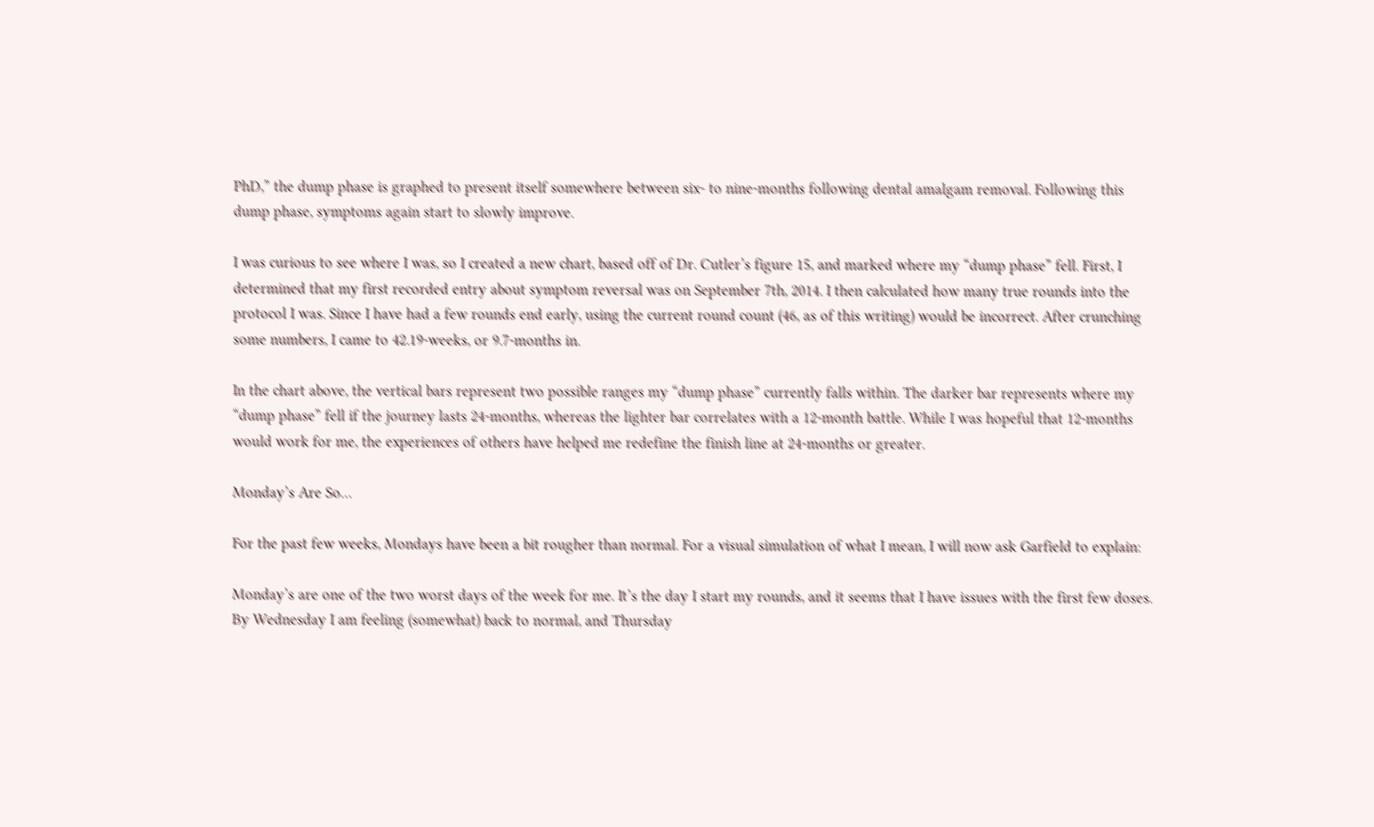PhD,” the dump phase is graphed to present itself somewhere between six- to nine-months following dental amalgam removal. Following this dump phase, symptoms again start to slowly improve.

I was curious to see where I was, so I created a new chart, based off of Dr. Cutler’s figure 15, and marked where my “dump phase” fell. First, I determined that my first recorded entry about symptom reversal was on September 7th, 2014. I then calculated how many true rounds into the protocol I was. Since I have had a few rounds end early, using the current round count (46, as of this writing) would be incorrect. After crunching some numbers, I came to 42.19-weeks, or 9.7-months in.

In the chart above, the vertical bars represent two possible ranges my “dump phase” currently falls within. The darker bar represents where my “dump phase” fell if the journey lasts 24-months, whereas the lighter bar correlates with a 12-month battle. While I was hopeful that 12-months would work for me, the experiences of others have helped me redefine the finish line at 24-months or greater.

Monday’s Are So…

For the past few weeks, Mondays have been a bit rougher than normal. For a visual simulation of what I mean, I will now ask Garfield to explain:

Monday’s are one of the two worst days of the week for me. It’s the day I start my rounds, and it seems that I have issues with the first few doses. By Wednesday I am feeling (somewhat) back to normal, and Thursday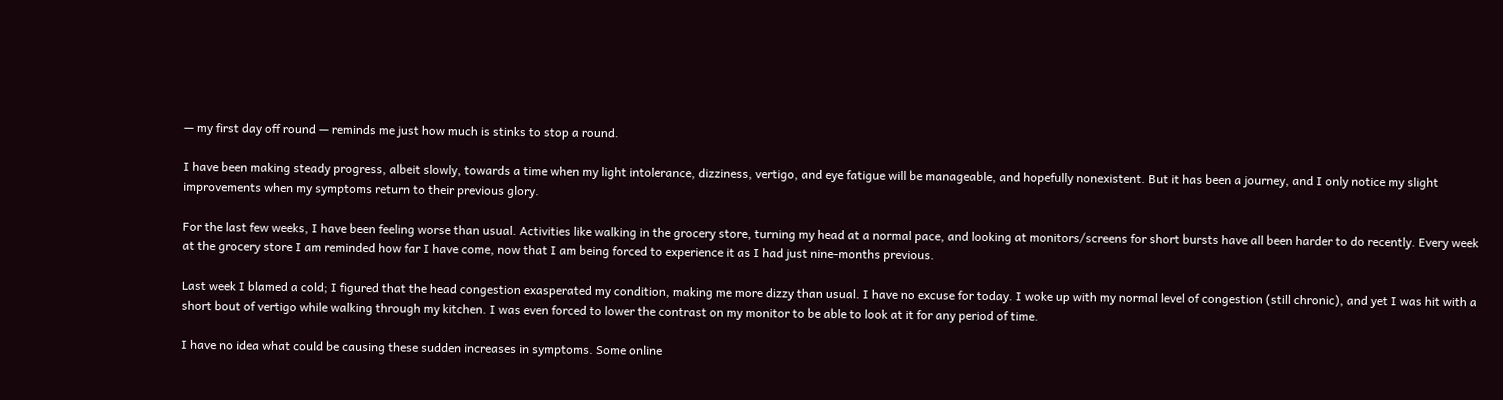— my first day off round — reminds me just how much is stinks to stop a round.

I have been making steady progress, albeit slowly, towards a time when my light intolerance, dizziness, vertigo, and eye fatigue will be manageable, and hopefully nonexistent. But it has been a journey, and I only notice my slight improvements when my symptoms return to their previous glory.

For the last few weeks, I have been feeling worse than usual. Activities like walking in the grocery store, turning my head at a normal pace, and looking at monitors/screens for short bursts have all been harder to do recently. Every week at the grocery store I am reminded how far I have come, now that I am being forced to experience it as I had just nine-months previous.

Last week I blamed a cold; I figured that the head congestion exasperated my condition, making me more dizzy than usual. I have no excuse for today. I woke up with my normal level of congestion (still chronic), and yet I was hit with a short bout of vertigo while walking through my kitchen. I was even forced to lower the contrast on my monitor to be able to look at it for any period of time.

I have no idea what could be causing these sudden increases in symptoms. Some online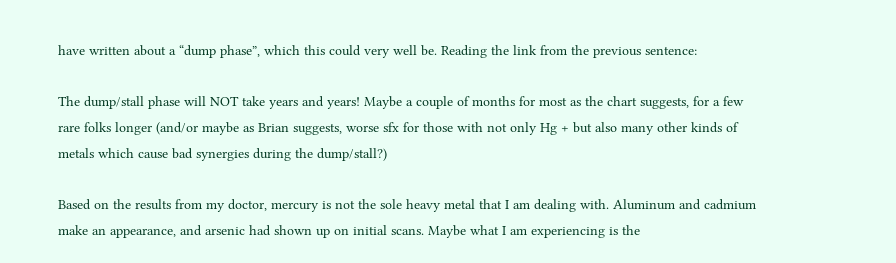have written about a “dump phase”, which this could very well be. Reading the link from the previous sentence:

The dump/stall phase will NOT take years and years! Maybe a couple of months for most as the chart suggests, for a few rare folks longer (and/or maybe as Brian suggests, worse sfx for those with not only Hg + but also many other kinds of metals which cause bad synergies during the dump/stall?)

Based on the results from my doctor, mercury is not the sole heavy metal that I am dealing with. Aluminum and cadmium make an appearance, and arsenic had shown up on initial scans. Maybe what I am experiencing is the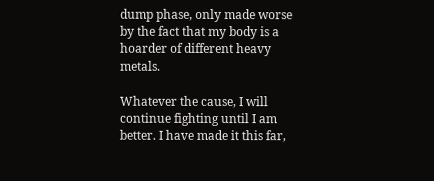dump phase, only made worse by the fact that my body is a hoarder of different heavy metals.

Whatever the cause, I will continue fighting until I am better. I have made it this far,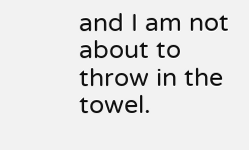and I am not about to throw in the towel.